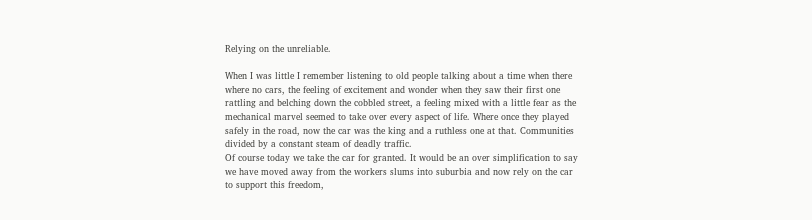Relying on the unreliable.

When I was little I remember listening to old people talking about a time when there where no cars, the feeling of excitement and wonder when they saw their first one rattling and belching down the cobbled street, a feeling mixed with a little fear as the mechanical marvel seemed to take over every aspect of life. Where once they played safely in the road, now the car was the king and a ruthless one at that. Communities divided by a constant steam of deadly traffic.
Of course today we take the car for granted. It would be an over simplification to say we have moved away from the workers slums into suburbia and now rely on the car to support this freedom,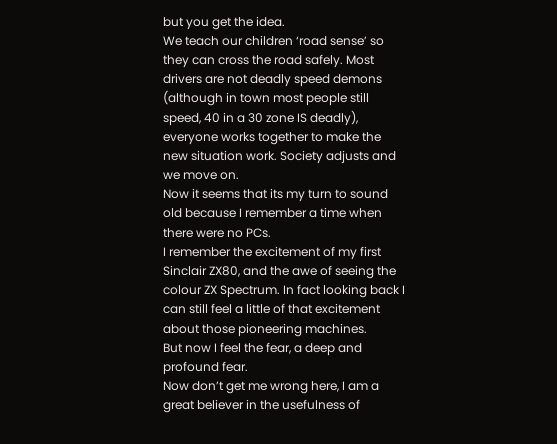but you get the idea.
We teach our children ‘road sense’ so they can cross the road safely. Most drivers are not deadly speed demons (although in town most people still speed, 40 in a 30 zone IS deadly), everyone works together to make the new situation work. Society adjusts and we move on.
Now it seems that its my turn to sound old because I remember a time when there were no PCs.
I remember the excitement of my first Sinclair ZX80, and the awe of seeing the colour ZX Spectrum. In fact looking back I can still feel a little of that excitement about those pioneering machines.
But now I feel the fear, a deep and profound fear.
Now don’t get me wrong here, I am a great believer in the usefulness of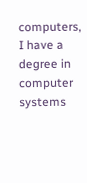computers, I have a degree in computer systems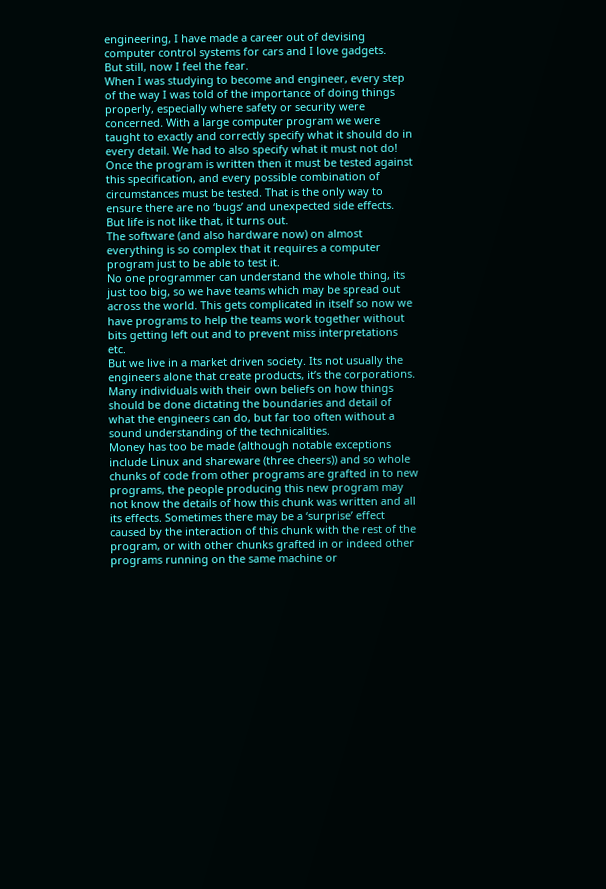engineering, I have made a career out of devising computer control systems for cars and I love gadgets.
But still, now I feel the fear.
When I was studying to become and engineer, every step of the way I was told of the importance of doing things properly, especially where safety or security were concerned. With a large computer program we were taught to exactly and correctly specify what it should do in every detail. We had to also specify what it must not do! Once the program is written then it must be tested against this specification, and every possible combination of circumstances must be tested. That is the only way to ensure there are no ‘bugs’ and unexpected side effects.
But life is not like that, it turns out.
The software (and also hardware now) on almost everything is so complex that it requires a computer program just to be able to test it.
No one programmer can understand the whole thing, its just too big, so we have teams which may be spread out across the world. This gets complicated in itself so now we have programs to help the teams work together without bits getting left out and to prevent miss interpretations etc.
But we live in a market driven society. Its not usually the engineers alone that create products, it’s the corporations. Many individuals with their own beliefs on how things should be done dictating the boundaries and detail of what the engineers can do, but far too often without a sound understanding of the technicalities.
Money has too be made (although notable exceptions include Linux and shareware (three cheers)) and so whole chunks of code from other programs are grafted in to new programs, the people producing this new program may not know the details of how this chunk was written and all its effects. Sometimes there may be a ‘surprise’ effect caused by the interaction of this chunk with the rest of the program, or with other chunks grafted in or indeed other programs running on the same machine or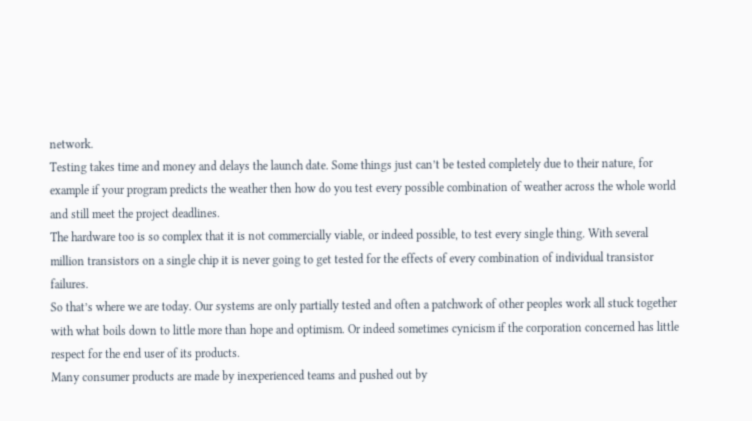network.
Testing takes time and money and delays the launch date. Some things just can’t be tested completely due to their nature, for example if your program predicts the weather then how do you test every possible combination of weather across the whole world and still meet the project deadlines.
The hardware too is so complex that it is not commercially viable, or indeed possible, to test every single thing. With several million transistors on a single chip it is never going to get tested for the effects of every combination of individual transistor failures.
So that’s where we are today. Our systems are only partially tested and often a patchwork of other peoples work all stuck together with what boils down to little more than hope and optimism. Or indeed sometimes cynicism if the corporation concerned has little respect for the end user of its products.
Many consumer products are made by inexperienced teams and pushed out by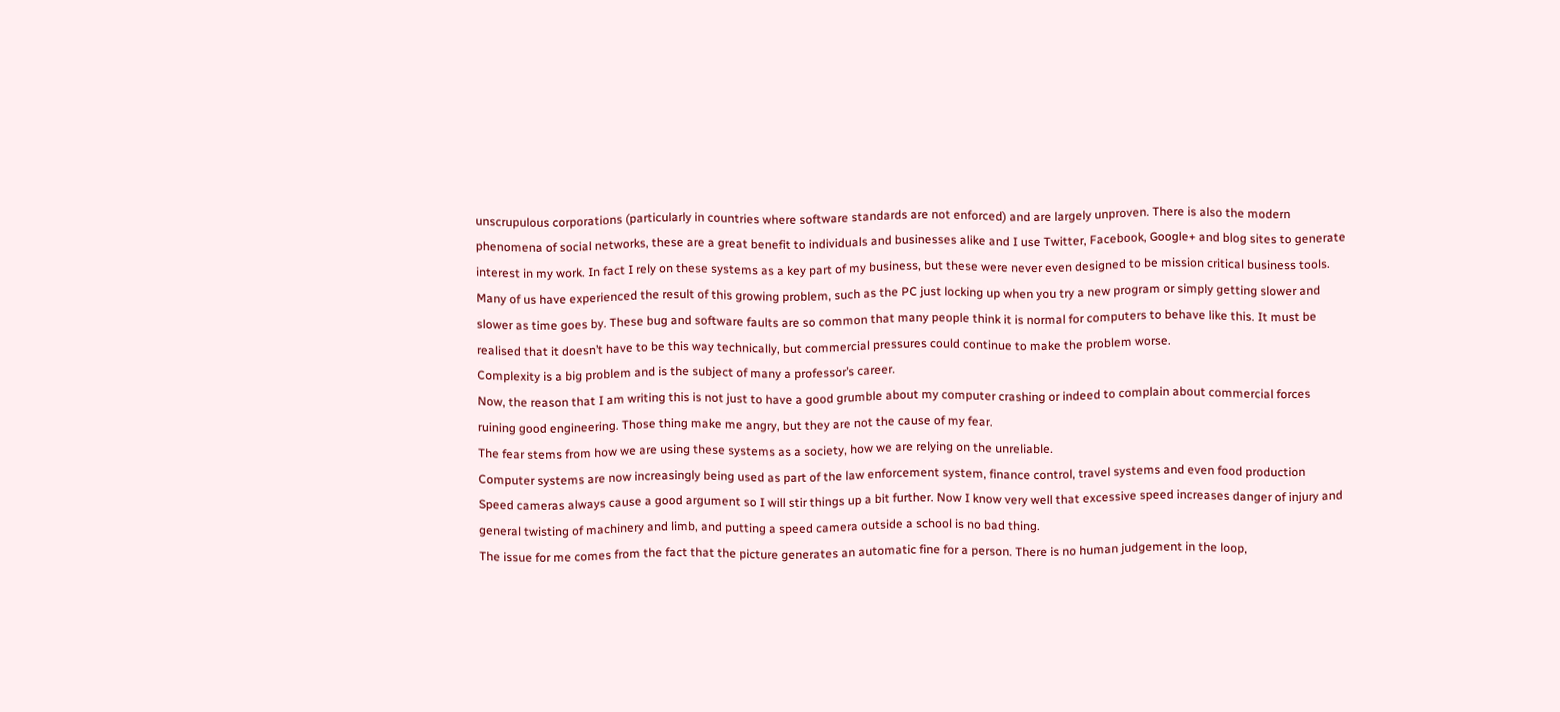unscrupulous corporations (particularly in countries where software standards are not enforced) and are largely unproven. There is also the modern phenomena of social networks, these are a great benefit to individuals and businesses alike and I use Twitter, Facebook, Google+ and blog sites to generate interest in my work. In fact I rely on these systems as a key part of my business, but these were never even designed to be mission critical business tools.
Many of us have experienced the result of this growing problem, such as the PC just locking up when you try a new program or simply getting slower and slower as time goes by. These bug and software faults are so common that many people think it is normal for computers to behave like this. It must be realised that it doesn’t have to be this way technically, but commercial pressures could continue to make the problem worse.
Complexity is a big problem and is the subject of many a professor’s career.
Now, the reason that I am writing this is not just to have a good grumble about my computer crashing or indeed to complain about commercial forces ruining good engineering. Those thing make me angry, but they are not the cause of my fear.
The fear stems from how we are using these systems as a society, how we are relying on the unreliable.
Computer systems are now increasingly being used as part of the law enforcement system, finance control, travel systems and even food production
Speed cameras always cause a good argument so I will stir things up a bit further. Now I know very well that excessive speed increases danger of injury and general twisting of machinery and limb, and putting a speed camera outside a school is no bad thing.
The issue for me comes from the fact that the picture generates an automatic fine for a person. There is no human judgement in the loop,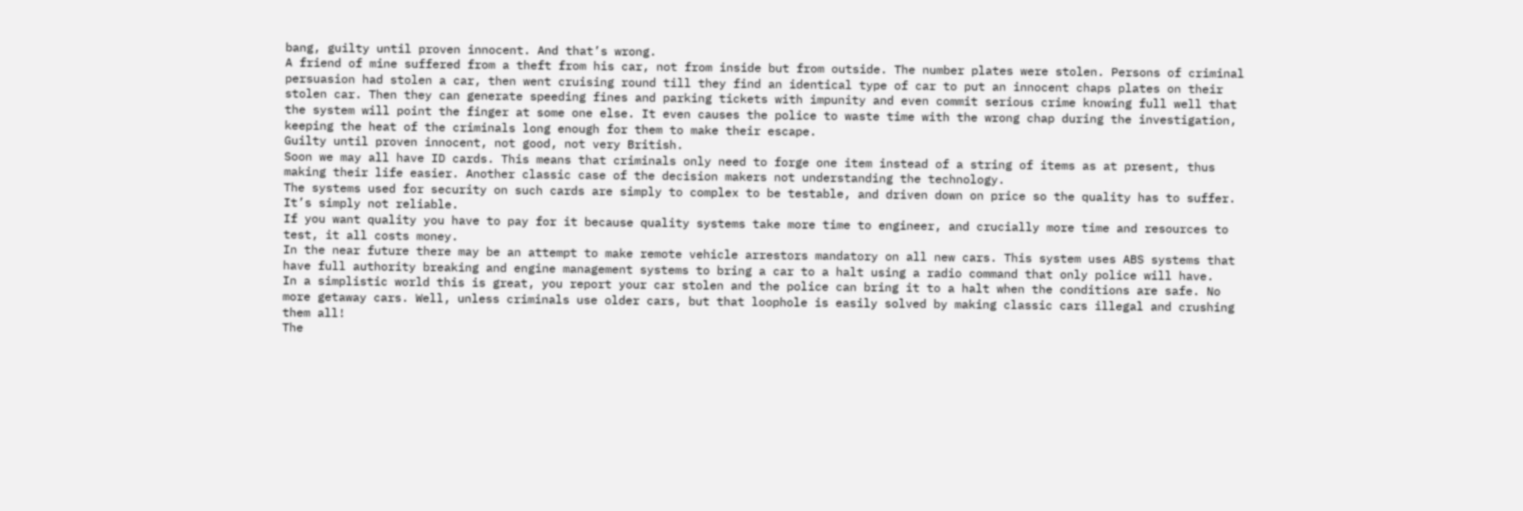bang, guilty until proven innocent. And that’s wrong.
A friend of mine suffered from a theft from his car, not from inside but from outside. The number plates were stolen. Persons of criminal persuasion had stolen a car, then went cruising round till they find an identical type of car to put an innocent chaps plates on their stolen car. Then they can generate speeding fines and parking tickets with impunity and even commit serious crime knowing full well that the system will point the finger at some one else. It even causes the police to waste time with the wrong chap during the investigation, keeping the heat of the criminals long enough for them to make their escape.
Guilty until proven innocent, not good, not very British.
Soon we may all have ID cards. This means that criminals only need to forge one item instead of a string of items as at present, thus making their life easier. Another classic case of the decision makers not understanding the technology.
The systems used for security on such cards are simply to complex to be testable, and driven down on price so the quality has to suffer. It’s simply not reliable.
If you want quality you have to pay for it because quality systems take more time to engineer, and crucially more time and resources to test, it all costs money.
In the near future there may be an attempt to make remote vehicle arrestors mandatory on all new cars. This system uses ABS systems that have full authority breaking and engine management systems to bring a car to a halt using a radio command that only police will have.
In a simplistic world this is great, you report your car stolen and the police can bring it to a halt when the conditions are safe. No more getaway cars. Well, unless criminals use older cars, but that loophole is easily solved by making classic cars illegal and crushing them all!
The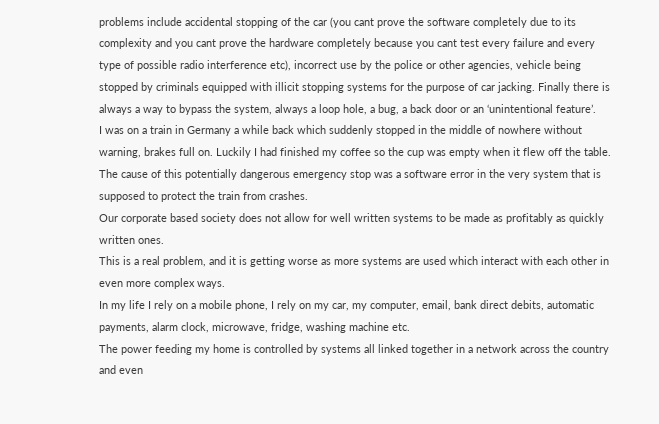problems include accidental stopping of the car (you cant prove the software completely due to its complexity and you cant prove the hardware completely because you cant test every failure and every type of possible radio interference etc), incorrect use by the police or other agencies, vehicle being stopped by criminals equipped with illicit stopping systems for the purpose of car jacking. Finally there is always a way to bypass the system, always a loop hole, a bug, a back door or an ‘unintentional feature’.
I was on a train in Germany a while back which suddenly stopped in the middle of nowhere without warning, brakes full on. Luckily I had finished my coffee so the cup was empty when it flew off the table. The cause of this potentially dangerous emergency stop was a software error in the very system that is supposed to protect the train from crashes.
Our corporate based society does not allow for well written systems to be made as profitably as quickly written ones.
This is a real problem, and it is getting worse as more systems are used which interact with each other in even more complex ways.
In my life I rely on a mobile phone, I rely on my car, my computer, email, bank direct debits, automatic payments, alarm clock, microwave, fridge, washing machine etc.
The power feeding my home is controlled by systems all linked together in a network across the country and even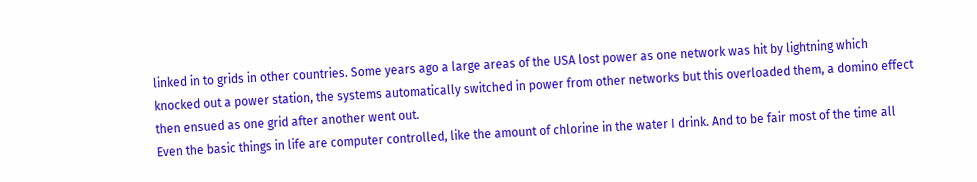linked in to grids in other countries. Some years ago a large areas of the USA lost power as one network was hit by lightning which knocked out a power station, the systems automatically switched in power from other networks but this overloaded them, a domino effect then ensued as one grid after another went out.
Even the basic things in life are computer controlled, like the amount of chlorine in the water I drink. And to be fair most of the time all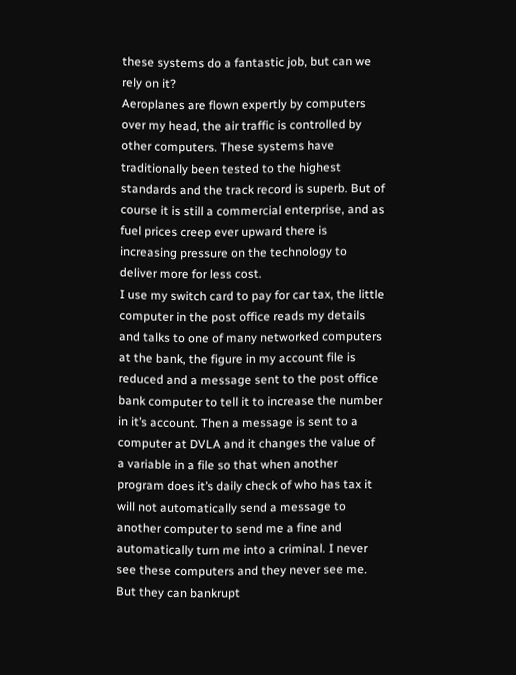these systems do a fantastic job, but can we rely on it?
Aeroplanes are flown expertly by computers over my head, the air traffic is controlled by other computers. These systems have traditionally been tested to the highest standards and the track record is superb. But of course it is still a commercial enterprise, and as fuel prices creep ever upward there is increasing pressure on the technology to deliver more for less cost.
I use my switch card to pay for car tax, the little computer in the post office reads my details and talks to one of many networked computers at the bank, the figure in my account file is reduced and a message sent to the post office bank computer to tell it to increase the number in it’s account. Then a message is sent to a computer at DVLA and it changes the value of a variable in a file so that when another program does it’s daily check of who has tax it will not automatically send a message to another computer to send me a fine and automatically turn me into a criminal. I never see these computers and they never see me. But they can bankrupt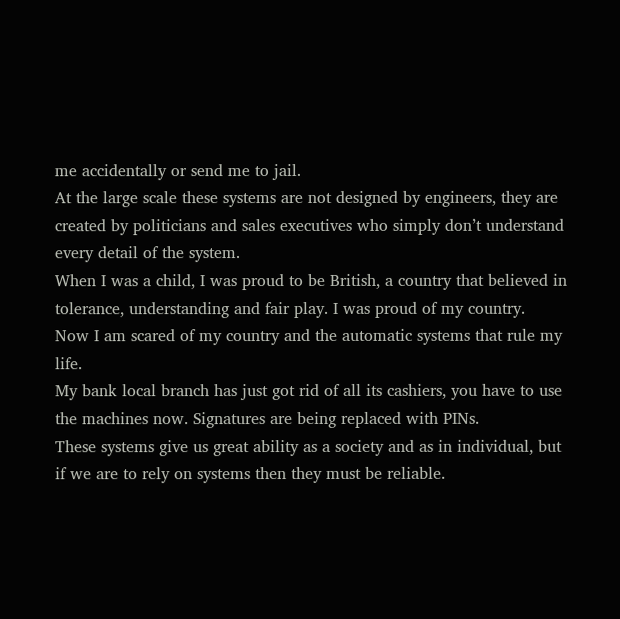me accidentally or send me to jail.
At the large scale these systems are not designed by engineers, they are created by politicians and sales executives who simply don’t understand every detail of the system.
When I was a child, I was proud to be British, a country that believed in tolerance, understanding and fair play. I was proud of my country.
Now I am scared of my country and the automatic systems that rule my life.
My bank local branch has just got rid of all its cashiers, you have to use the machines now. Signatures are being replaced with PINs.
These systems give us great ability as a society and as in individual, but if we are to rely on systems then they must be reliable.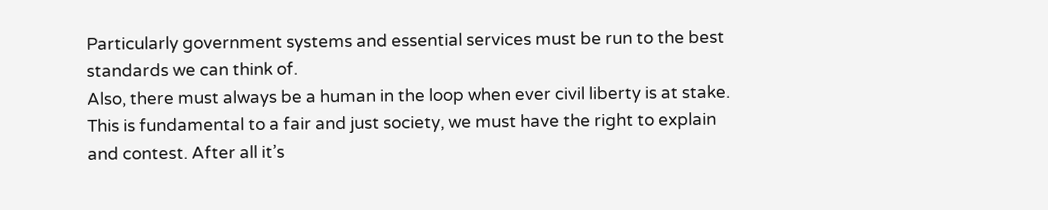Particularly government systems and essential services must be run to the best standards we can think of.
Also, there must always be a human in the loop when ever civil liberty is at stake. This is fundamental to a fair and just society, we must have the right to explain and contest. After all it’s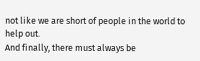not like we are short of people in the world to help out.
And finally, there must always be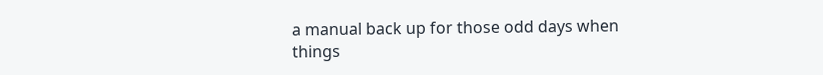a manual back up for those odd days when things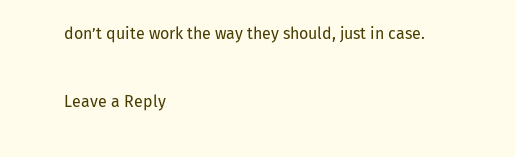don’t quite work the way they should, just in case.

Leave a Reply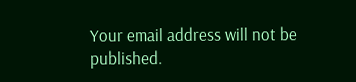Your email address will not be published.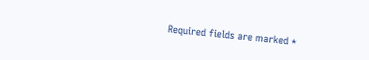Required fields are marked *